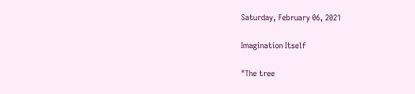Saturday, February 06, 2021

Imagination Itself

"The tree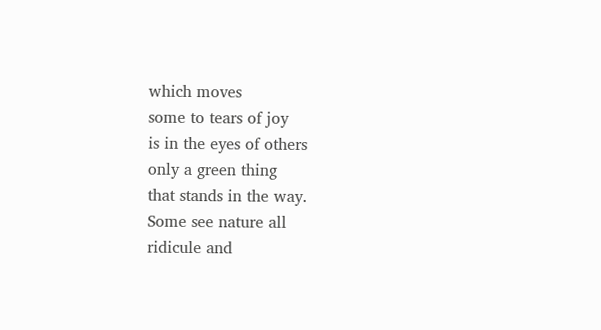which moves
some to tears of joy
is in the eyes of others
only a green thing
that stands in the way.
Some see nature all
ridicule and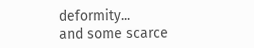deformity...
and some scarce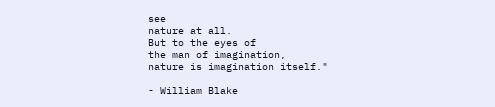see
nature at all.
But to the eyes of
the man of imagination,
nature is imagination itself."

- William Blake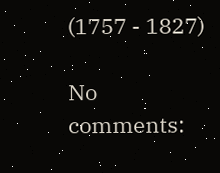(1757 - 1827)

No comments: